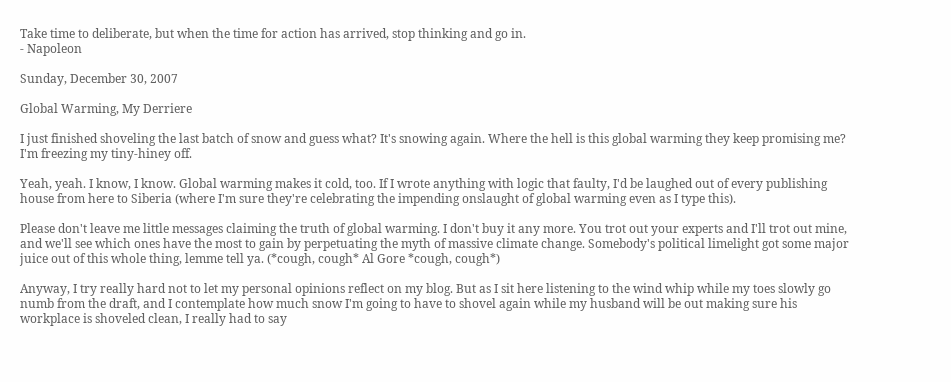Take time to deliberate, but when the time for action has arrived, stop thinking and go in.
- Napoleon

Sunday, December 30, 2007

Global Warming, My Derriere

I just finished shoveling the last batch of snow and guess what? It's snowing again. Where the hell is this global warming they keep promising me? I'm freezing my tiny-hiney off.

Yeah, yeah. I know, I know. Global warming makes it cold, too. If I wrote anything with logic that faulty, I'd be laughed out of every publishing house from here to Siberia (where I'm sure they're celebrating the impending onslaught of global warming even as I type this).

Please don't leave me little messages claiming the truth of global warming. I don't buy it any more. You trot out your experts and I'll trot out mine, and we'll see which ones have the most to gain by perpetuating the myth of massive climate change. Somebody's political limelight got some major juice out of this whole thing, lemme tell ya. (*cough, cough* Al Gore *cough, cough*)

Anyway, I try really hard not to let my personal opinions reflect on my blog. But as I sit here listening to the wind whip while my toes slowly go numb from the draft, and I contemplate how much snow I'm going to have to shovel again while my husband will be out making sure his workplace is shoveled clean, I really had to say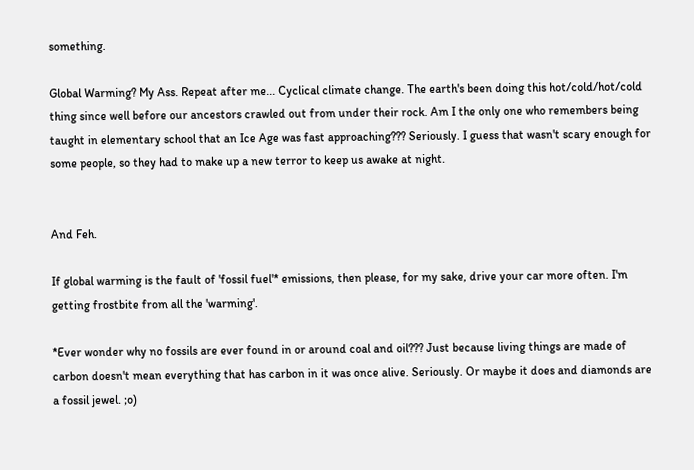something.

Global Warming? My Ass. Repeat after me... Cyclical climate change. The earth's been doing this hot/cold/hot/cold thing since well before our ancestors crawled out from under their rock. Am I the only one who remembers being taught in elementary school that an Ice Age was fast approaching??? Seriously. I guess that wasn't scary enough for some people, so they had to make up a new terror to keep us awake at night.


And Feh.

If global warming is the fault of 'fossil fuel'* emissions, then please, for my sake, drive your car more often. I'm getting frostbite from all the 'warming'.

*Ever wonder why no fossils are ever found in or around coal and oil??? Just because living things are made of carbon doesn't mean everything that has carbon in it was once alive. Seriously. Or maybe it does and diamonds are a fossil jewel. ;o)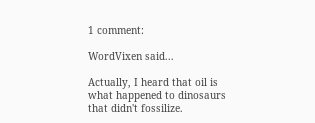1 comment:

WordVixen said...

Actually, I heard that oil is what happened to dinosaurs that didn't fossilize.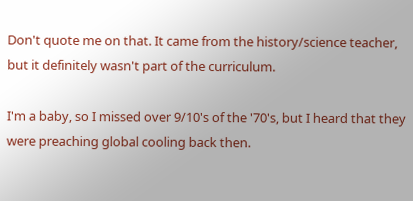Don't quote me on that. It came from the history/science teacher, but it definitely wasn't part of the curriculum.

I'm a baby, so I missed over 9/10's of the '70's, but I heard that they were preaching global cooling back then.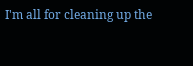I'm all for cleaning up the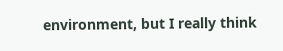environment, but I really think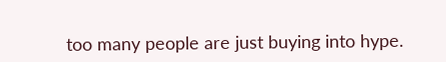too many people are just buying into hype.